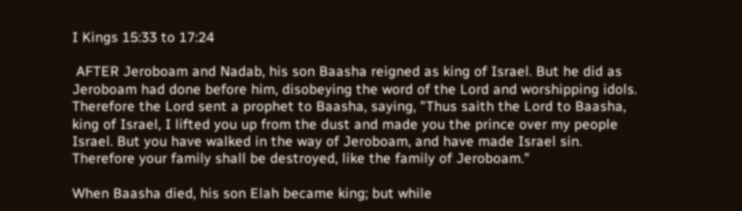I Kings 15:33 to 17:24

 AFTER Jeroboam and Nadab, his son Baasha reigned as king of Israel. But he did as Jeroboam had done before him, disobeying the word of the Lord and worshipping idols. Therefore the Lord sent a prophet to Baasha, saying, "Thus saith the Lord to Baasha, king of Israel, I lifted you up from the dust and made you the prince over my people Israel. But you have walked in the way of Jeroboam, and have made Israel sin. Therefore your family shall be destroyed, like the family of Jeroboam."

When Baasha died, his son Elah became king; but while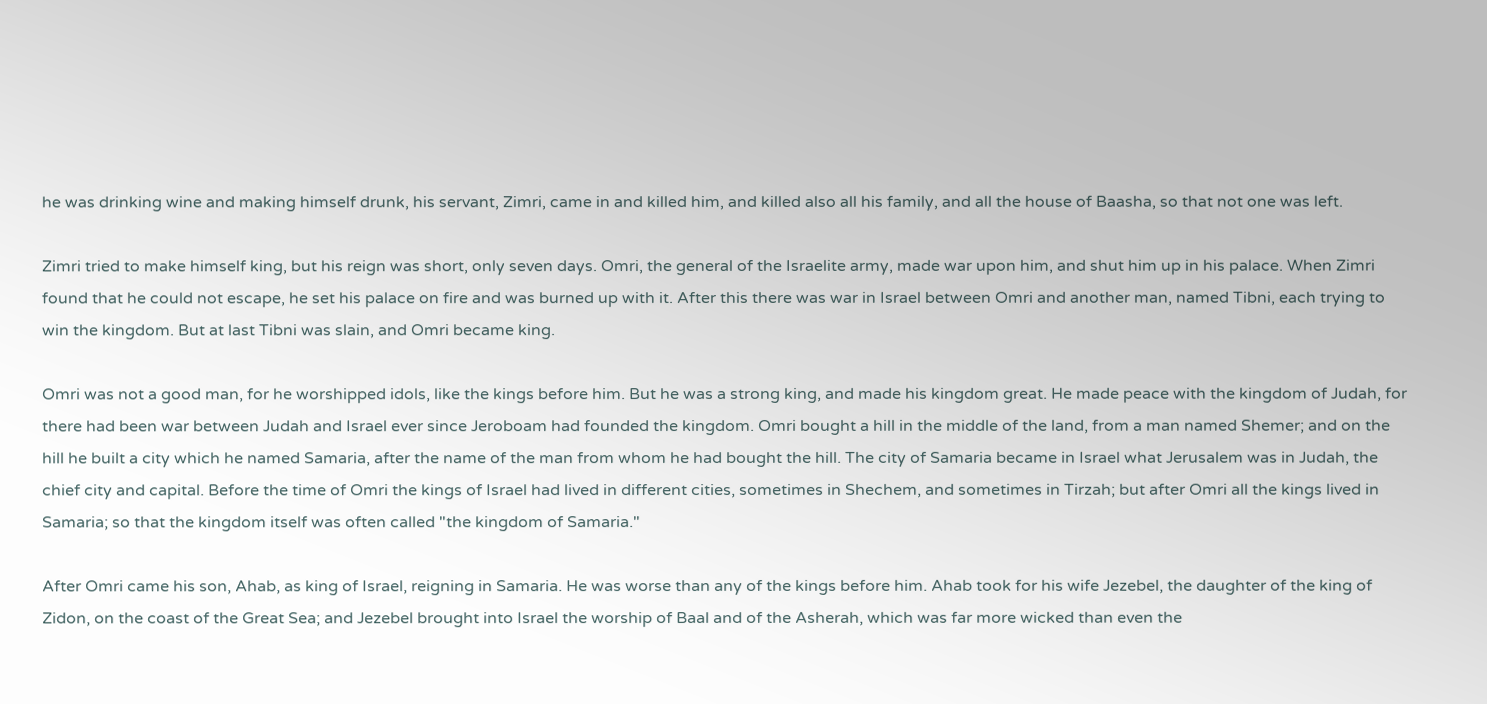he was drinking wine and making himself drunk, his servant, Zimri, came in and killed him, and killed also all his family, and all the house of Baasha, so that not one was left.

Zimri tried to make himself king, but his reign was short, only seven days. Omri, the general of the Israelite army, made war upon him, and shut him up in his palace. When Zimri found that he could not escape, he set his palace on fire and was burned up with it. After this there was war in Israel between Omri and another man, named Tibni, each trying to win the kingdom. But at last Tibni was slain, and Omri became king.

Omri was not a good man, for he worshipped idols, like the kings before him. But he was a strong king, and made his kingdom great. He made peace with the kingdom of Judah, for there had been war between Judah and Israel ever since Jeroboam had founded the kingdom. Omri bought a hill in the middle of the land, from a man named Shemer; and on the hill he built a city which he named Samaria, after the name of the man from whom he had bought the hill. The city of Samaria became in Israel what Jerusalem was in Judah, the chief city and capital. Before the time of Omri the kings of Israel had lived in different cities, sometimes in Shechem, and sometimes in Tirzah; but after Omri all the kings lived in Samaria; so that the kingdom itself was often called "the kingdom of Samaria."

After Omri came his son, Ahab, as king of Israel, reigning in Samaria. He was worse than any of the kings before him. Ahab took for his wife Jezebel, the daughter of the king of Zidon, on the coast of the Great Sea; and Jezebel brought into Israel the worship of Baal and of the Asherah, which was far more wicked than even the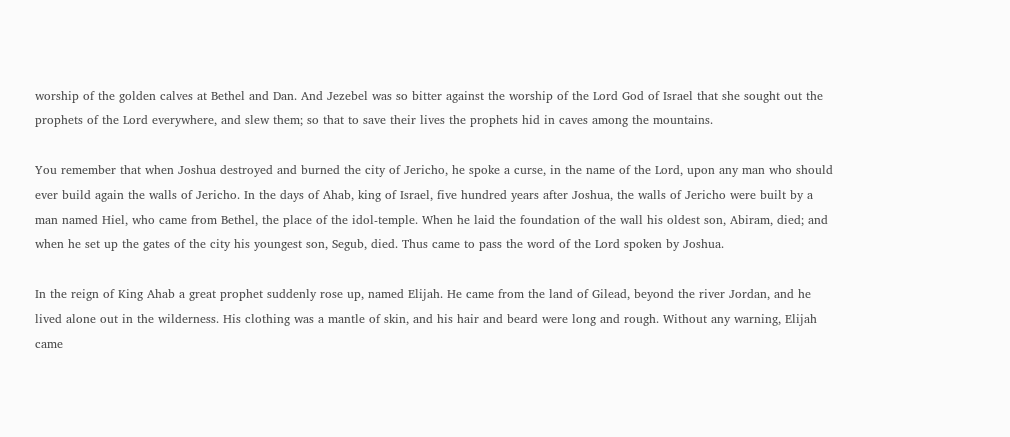worship of the golden calves at Bethel and Dan. And Jezebel was so bitter against the worship of the Lord God of Israel that she sought out the prophets of the Lord everywhere, and slew them; so that to save their lives the prophets hid in caves among the mountains.

You remember that when Joshua destroyed and burned the city of Jericho, he spoke a curse, in the name of the Lord, upon any man who should ever build again the walls of Jericho. In the days of Ahab, king of Israel, five hundred years after Joshua, the walls of Jericho were built by a man named Hiel, who came from Bethel, the place of the idol-temple. When he laid the foundation of the wall his oldest son, Abiram, died; and when he set up the gates of the city his youngest son, Segub, died. Thus came to pass the word of the Lord spoken by Joshua.

In the reign of King Ahab a great prophet suddenly rose up, named Elijah. He came from the land of Gilead, beyond the river Jordan, and he lived alone out in the wilderness. His clothing was a mantle of skin, and his hair and beard were long and rough. Without any warning, Elijah came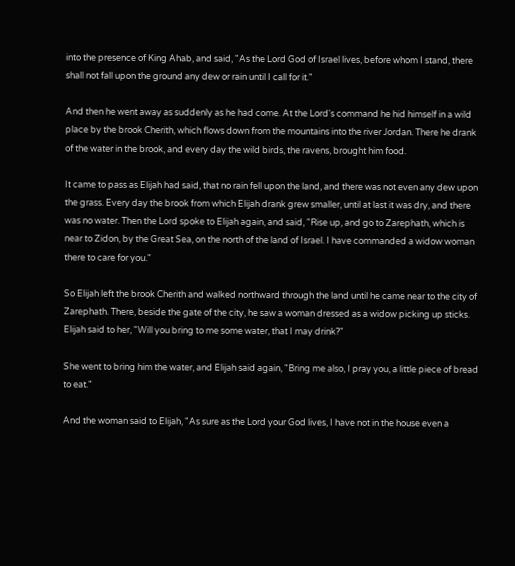into the presence of King Ahab, and said, "As the Lord God of Israel lives, before whom I stand, there shall not fall upon the ground any dew or rain until I call for it."

And then he went away as suddenly as he had come. At the Lord's command he hid himself in a wild place by the brook Cherith, which flows down from the mountains into the river Jordan. There he drank of the water in the brook, and every day the wild birds, the ravens, brought him food.

It came to pass as Elijah had said, that no rain fell upon the land, and there was not even any dew upon the grass. Every day the brook from which Elijah drank grew smaller, until at last it was dry, and there was no water. Then the Lord spoke to Elijah again, and said, "Rise up, and go to Zarephath, which is near to Zidon, by the Great Sea, on the north of the land of Israel. I have commanded a widow woman there to care for you."

So Elijah left the brook Cherith and walked northward through the land until he came near to the city of Zarephath. There, beside the gate of the city, he saw a woman dressed as a widow picking up sticks. Elijah said to her, "Will you bring to me some water, that I may drink?"

She went to bring him the water, and Elijah said again, "Bring me also, I pray you, a little piece of bread to eat."

And the woman said to Elijah, "As sure as the Lord your God lives, I have not in the house even a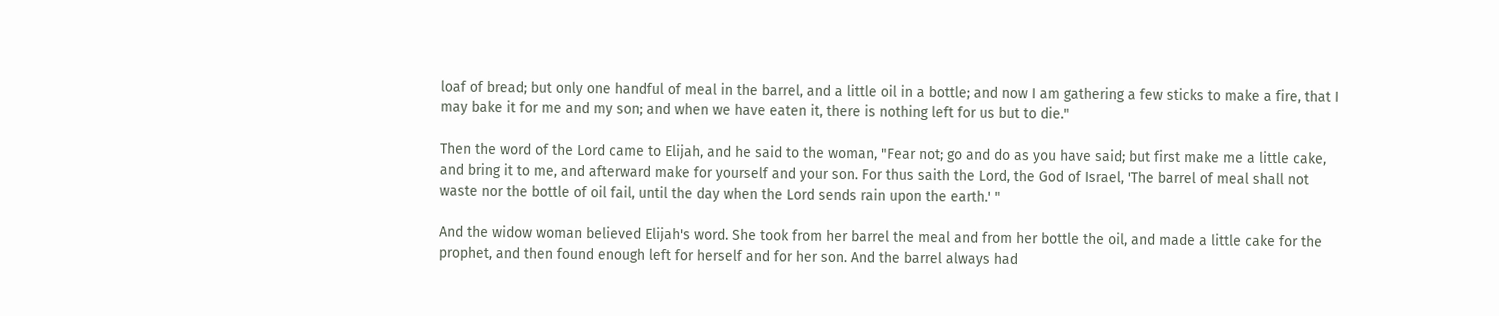loaf of bread; but only one handful of meal in the barrel, and a little oil in a bottle; and now I am gathering a few sticks to make a fire, that I may bake it for me and my son; and when we have eaten it, there is nothing left for us but to die."

Then the word of the Lord came to Elijah, and he said to the woman, "Fear not; go and do as you have said; but first make me a little cake, and bring it to me, and afterward make for yourself and your son. For thus saith the Lord, the God of Israel, 'The barrel of meal shall not waste nor the bottle of oil fail, until the day when the Lord sends rain upon the earth.' "

And the widow woman believed Elijah's word. She took from her barrel the meal and from her bottle the oil, and made a little cake for the prophet, and then found enough left for herself and for her son. And the barrel always had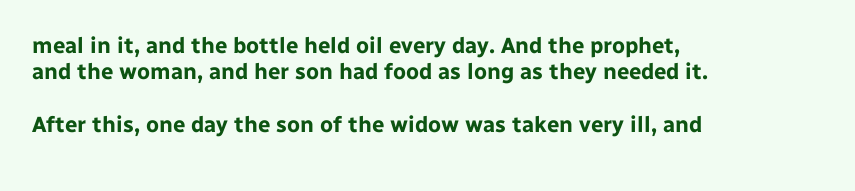meal in it, and the bottle held oil every day. And the prophet, and the woman, and her son had food as long as they needed it.

After this, one day the son of the widow was taken very ill, and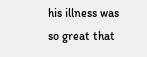his illness was so great that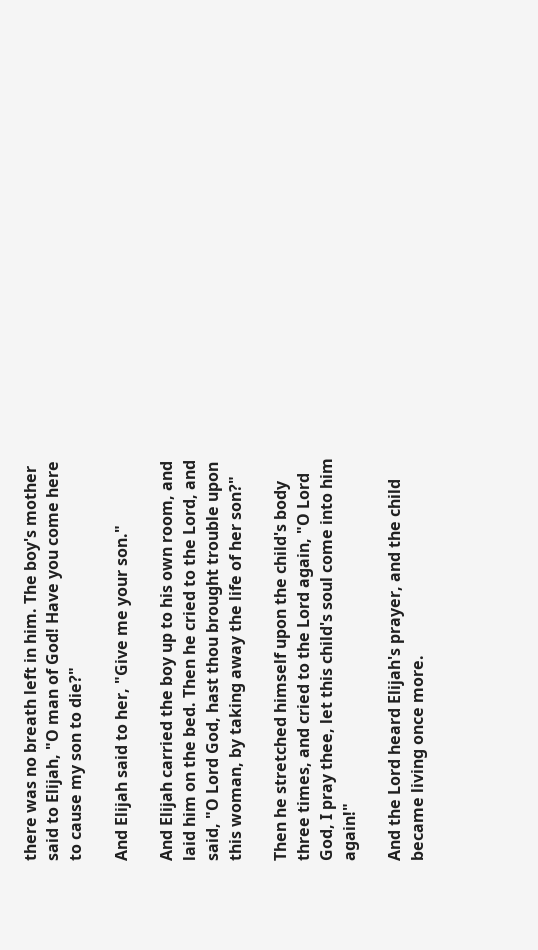there was no breath left in him. The boy's mother said to Elijah, "O man of God! Have you come here to cause my son to die?"

And Elijah said to her, "Give me your son."

And Elijah carried the boy up to his own room, and laid him on the bed. Then he cried to the Lord, and said, "O Lord God, hast thou brought trouble upon this woman, by taking away the life of her son?"

Then he stretched himself upon the child's body three times, and cried to the Lord again, "O Lord God, I pray thee, let this child's soul come into him again!"

And the Lord heard Elijah's prayer, and the child became living once more.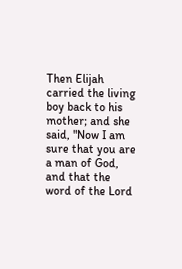Then Elijah carried the living boy back to his mother; and she said, "Now I am sure that you are a man of God, and that the word of the Lord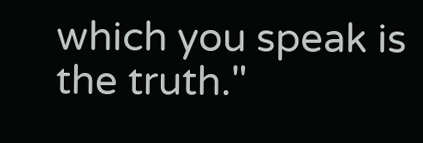which you speak is the truth."